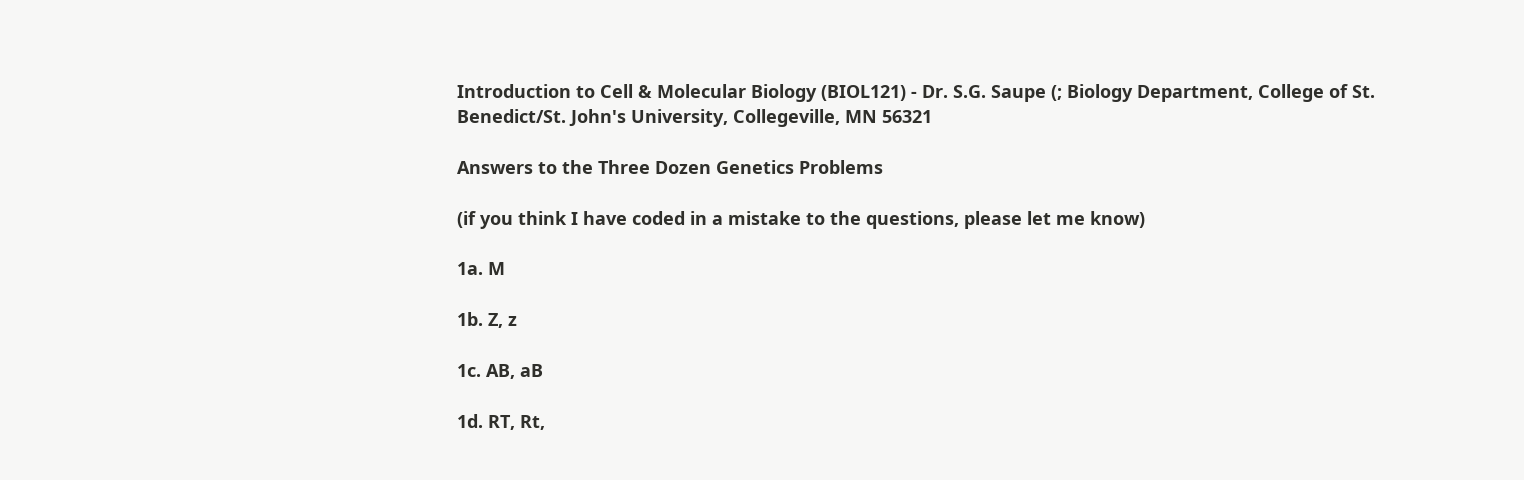Introduction to Cell & Molecular Biology (BIOL121) - Dr. S.G. Saupe (; Biology Department, College of St. Benedict/St. John's University, Collegeville, MN 56321

Answers to the Three Dozen Genetics Problems

(if you think I have coded in a mistake to the questions, please let me know)

1a. M

1b. Z, z

1c. AB, aB

1d. RT, Rt,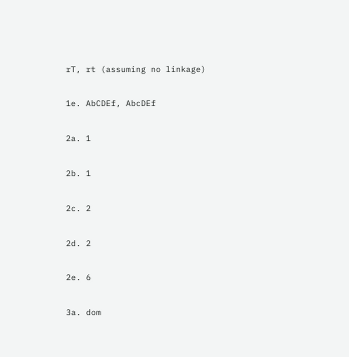rT, rt (assuming no linkage)

1e. AbCDEf, AbcDEf

2a. 1

2b. 1

2c. 2

2d. 2

2e. 6

3a. dom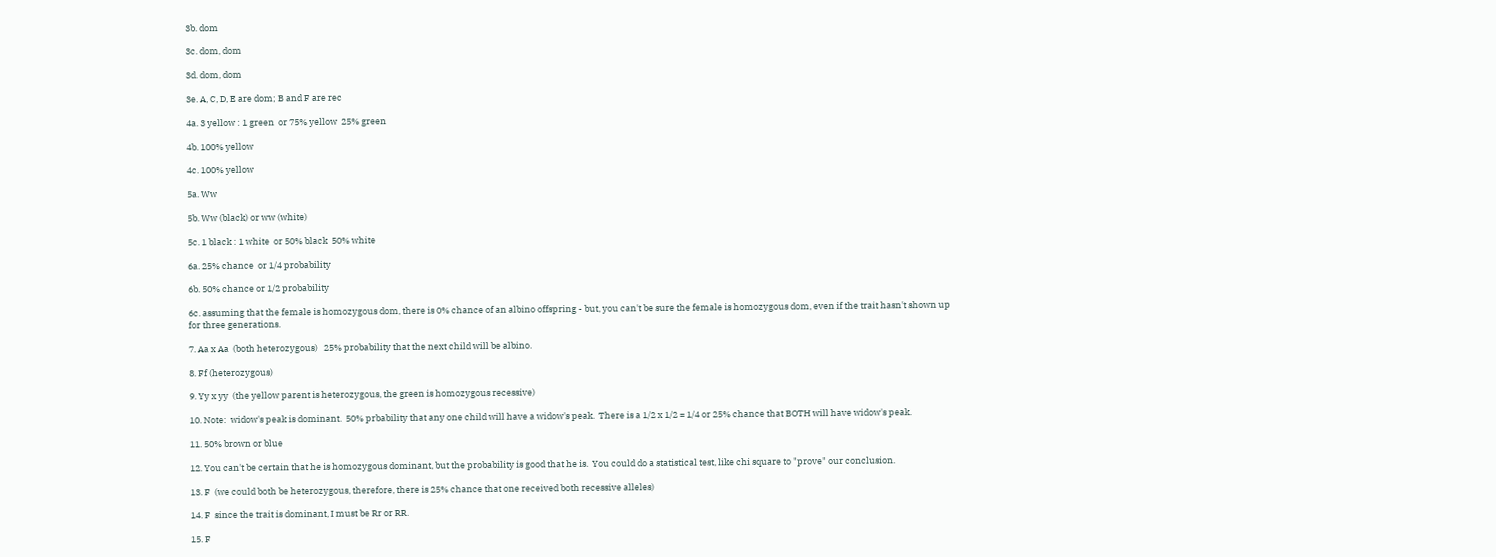3b. dom

3c. dom, dom

3d. dom, dom

3e. A, C, D, E are dom; B and F are rec

4a. 3 yellow : 1 green  or 75% yellow  25% green

4b. 100% yellow

4c. 100% yellow

5a. Ww

5b. Ww (black) or ww (white)

5c. 1 black : 1 white  or 50% black  50% white

6a. 25% chance  or 1/4 probability

6b. 50% chance or 1/2 probability

6c. assuming that the female is homozygous dom, there is 0% chance of an albino offspring - but, you can't be sure the female is homozygous dom, even if the trait hasn't shown up for three generations.

7. Aa x Aa  (both heterozygous)   25% probability that the next child will be albino.

8. Ff (heterozygous)

9. Yy x yy  (the yellow parent is heterozygous, the green is homozygous recessive)

10. Note:  widow's peak is dominant.  50% prbability that any one child will have a widow's peak.  There is a 1/2 x 1/2 = 1/4 or 25% chance that BOTH will have widow's peak.

11. 50% brown or blue

12. You can't be certain that he is homozygous dominant, but the probability is good that he is.  You could do a statistical test, like chi square to "prove" our conclusion.

13. F  (we could both be heterozygous, therefore, there is 25% chance that one received both recessive alleles)

14. F  since the trait is dominant, I must be Rr or RR.

15. F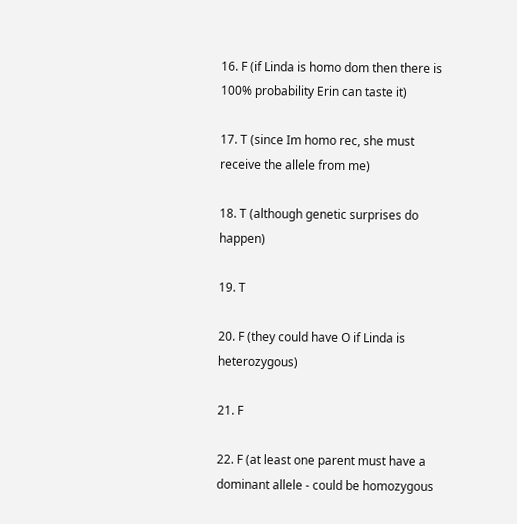16. F (if Linda is homo dom then there is 100% probability Erin can taste it)

17. T (since Im homo rec, she must receive the allele from me)

18. T (although genetic surprises do happen)

19. T

20. F (they could have O if Linda is heterozygous)

21. F

22. F (at least one parent must have a dominant allele - could be homozygous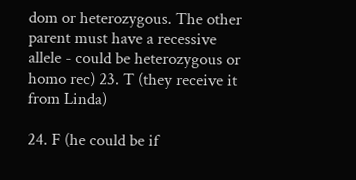dom or heterozygous. The other parent must have a recessive allele - could be heterozygous or homo rec) 23. T (they receive it from Linda)

24. F (he could be if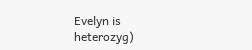Evelyn is heterozyg)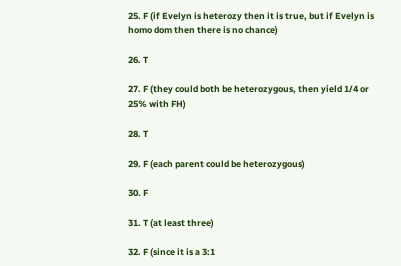25. F (if Evelyn is heterozy then it is true, but if Evelyn is homo dom then there is no chance)

26. T

27. F (they could both be heterozygous, then yield 1/4 or 25% with FH)

28. T

29. F (each parent could be heterozygous)

30. F

31. T (at least three)

32. F (since it is a 3:1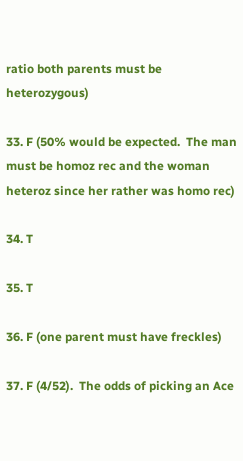ratio both parents must be heterozygous)

33. F (50% would be expected.  The man must be homoz rec and the woman heteroz since her rather was homo rec)

34. T

35. T

36. F (one parent must have freckles)

37. F (4/52).  The odds of picking an Ace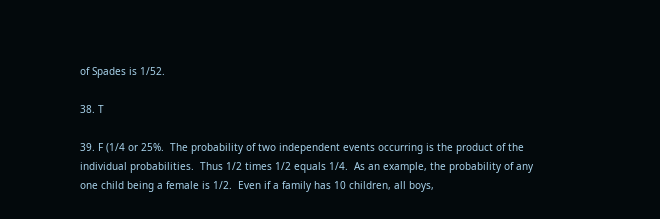of Spades is 1/52.

38. T

39. F (1/4 or 25%.  The probability of two independent events occurring is the product of the individual probabilities.  Thus 1/2 times 1/2 equals 1/4.  As an example, the probability of any one child being a female is 1/2.  Even if a family has 10 children, all boys,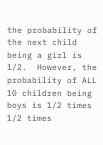the probability of the next child being a girl is 1/2.  However, the probability of ALL 10 children being boys is 1/2 times 1/2 times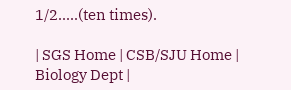1/2.....(ten times).

| SGS Home | CSB/SJU Home | Biology Dept |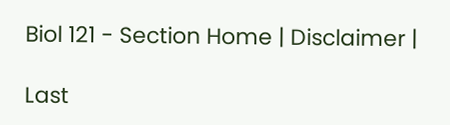Biol 121 - Section Home | Disclaimer |

Last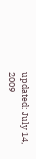updated: July 14, 2009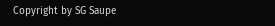Copyright by SG Saupe